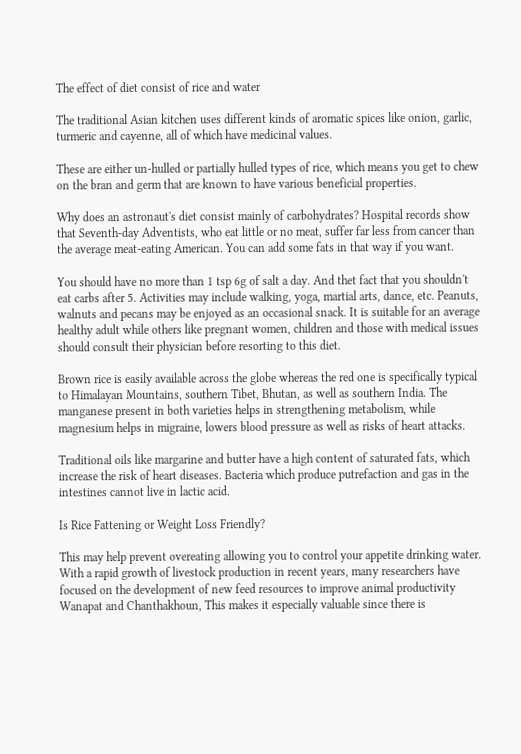The effect of diet consist of rice and water

The traditional Asian kitchen uses different kinds of aromatic spices like onion, garlic, turmeric and cayenne, all of which have medicinal values.

These are either un-hulled or partially hulled types of rice, which means you get to chew on the bran and germ that are known to have various beneficial properties.

Why does an astronaut's diet consist mainly of carbohydrates? Hospital records show that Seventh-day Adventists, who eat little or no meat, suffer far less from cancer than the average meat-eating American. You can add some fats in that way if you want.

You should have no more than 1 tsp 6g of salt a day. And thet fact that you shouldn't eat carbs after 5. Activities may include walking, yoga, martial arts, dance, etc. Peanuts, walnuts and pecans may be enjoyed as an occasional snack. It is suitable for an average healthy adult while others like pregnant women, children and those with medical issues should consult their physician before resorting to this diet.

Brown rice is easily available across the globe whereas the red one is specifically typical to Himalayan Mountains, southern Tibet, Bhutan, as well as southern India. The manganese present in both varieties helps in strengthening metabolism, while magnesium helps in migraine, lowers blood pressure as well as risks of heart attacks.

Traditional oils like margarine and butter have a high content of saturated fats, which increase the risk of heart diseases. Bacteria which produce putrefaction and gas in the intestines cannot live in lactic acid.

Is Rice Fattening or Weight Loss Friendly?

This may help prevent overeating allowing you to control your appetite drinking water. With a rapid growth of livestock production in recent years, many researchers have focused on the development of new feed resources to improve animal productivity Wanapat and Chanthakhoun, This makes it especially valuable since there is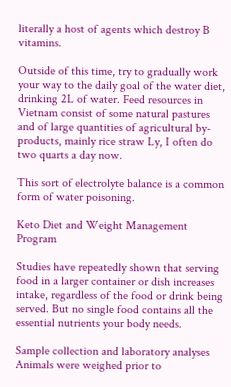literally a host of agents which destroy B vitamins.

Outside of this time, try to gradually work your way to the daily goal of the water diet, drinking 2L of water. Feed resources in Vietnam consist of some natural pastures and of large quantities of agricultural by-products, mainly rice straw Ly, I often do two quarts a day now.

This sort of electrolyte balance is a common form of water poisoning.

Keto Diet and Weight Management Program

Studies have repeatedly shown that serving food in a larger container or dish increases intake, regardless of the food or drink being served. But no single food contains all the essential nutrients your body needs.

Sample collection and laboratory analyses Animals were weighed prior to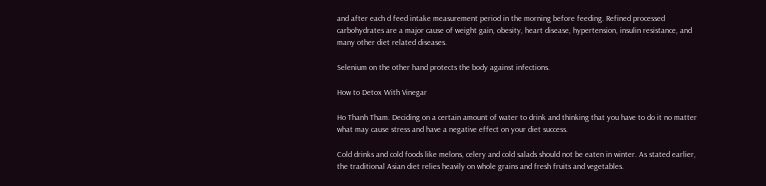and after each d feed intake measurement period in the morning before feeding. Refined processed carbohydrates are a major cause of weight gain, obesity, heart disease, hypertension, insulin resistance, and many other diet related diseases.

Selenium on the other hand protects the body against infections.

How to Detox With Vinegar

Ho Thanh Tham. Deciding on a certain amount of water to drink and thinking that you have to do it no matter what may cause stress and have a negative effect on your diet success.

Cold drinks and cold foods like melons, celery and cold salads should not be eaten in winter. As stated earlier, the traditional Asian diet relies heavily on whole grains and fresh fruits and vegetables.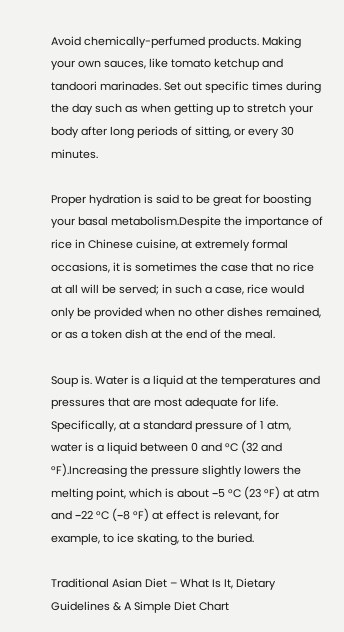Avoid chemically-perfumed products. Making your own sauces, like tomato ketchup and tandoori marinades. Set out specific times during the day such as when getting up to stretch your body after long periods of sitting, or every 30 minutes.

Proper hydration is said to be great for boosting your basal metabolism.Despite the importance of rice in Chinese cuisine, at extremely formal occasions, it is sometimes the case that no rice at all will be served; in such a case, rice would only be provided when no other dishes remained, or as a token dish at the end of the meal.

Soup is. Water is a liquid at the temperatures and pressures that are most adequate for life. Specifically, at a standard pressure of 1 atm, water is a liquid between 0 and °C (32 and °F).Increasing the pressure slightly lowers the melting point, which is about −5 °C (23 °F) at atm and −22 °C (−8 °F) at effect is relevant, for example, to ice skating, to the buried.

Traditional Asian Diet – What Is It, Dietary Guidelines & A Simple Diet Chart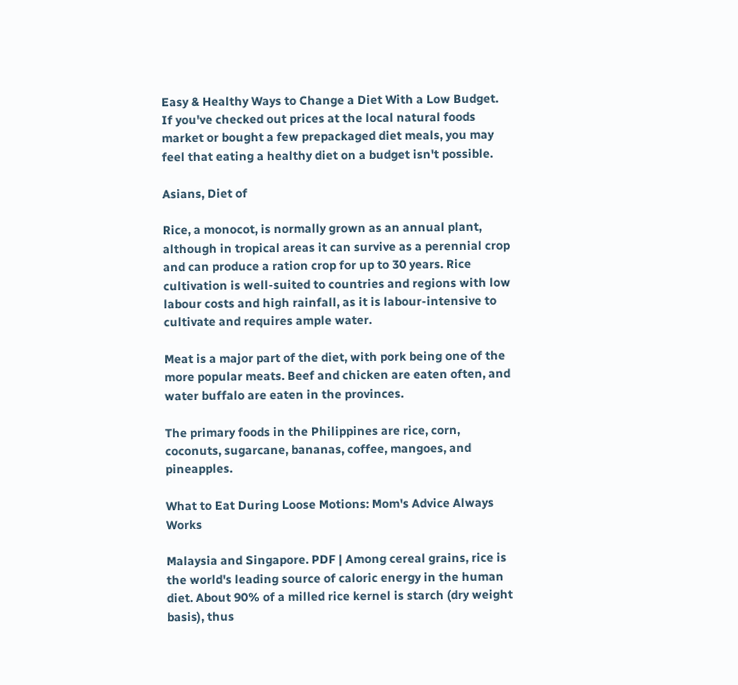Easy & Healthy Ways to Change a Diet With a Low Budget. If you've checked out prices at the local natural foods market or bought a few prepackaged diet meals, you may feel that eating a healthy diet on a budget isn't possible.

Asians, Diet of

Rice, a monocot, is normally grown as an annual plant, although in tropical areas it can survive as a perennial crop and can produce a ration crop for up to 30 years. Rice cultivation is well-suited to countries and regions with low labour costs and high rainfall, as it is labour-intensive to cultivate and requires ample water.

Meat is a major part of the diet, with pork being one of the more popular meats. Beef and chicken are eaten often, and water buffalo are eaten in the provinces.

The primary foods in the Philippines are rice, corn, coconuts, sugarcane, bananas, coffee, mangoes, and pineapples.

What to Eat During Loose Motions: Mom's Advice Always Works

Malaysia and Singapore. PDF | Among cereal grains, rice is the world's leading source of caloric energy in the human diet. About 90% of a milled rice kernel is starch (dry weight basis), thus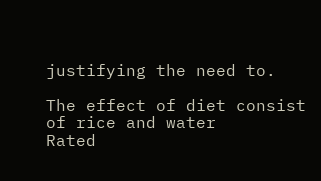justifying the need to.

The effect of diet consist of rice and water
Rated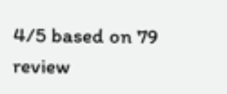4/5 based on 79 review